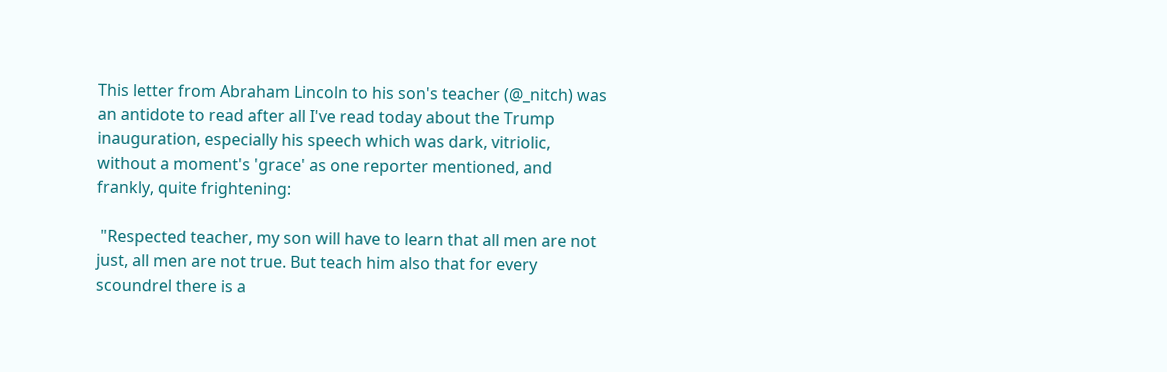This letter from Abraham Lincoln to his son's teacher (@_nitch) was an antidote to read after all I've read today about the Trump inauguration, especially his speech which was dark, vitriolic, without a moment's 'grace' as one reporter mentioned, and frankly, quite frightening:

 "Respected teacher, my son will have to learn that all men are not just, all men are not true. But teach him also that for every scoundrel there is a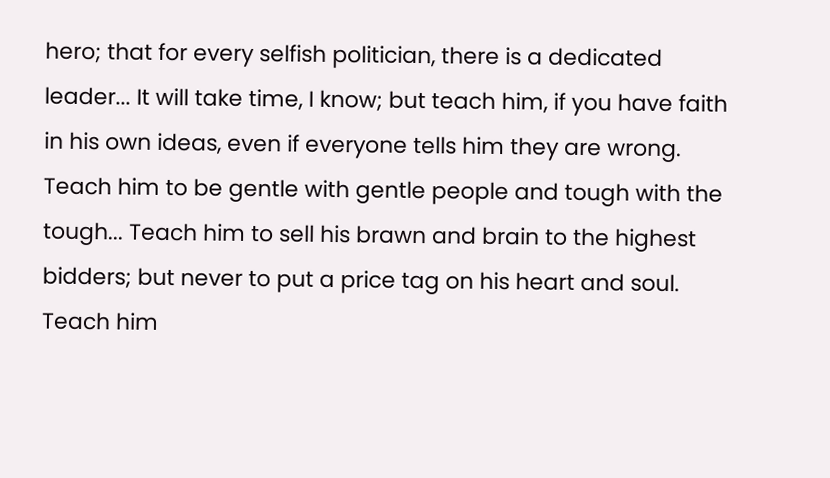hero; that for every selfish politician, there is a dedicated leader... It will take time, I know; but teach him, if you have faith in his own ideas, even if everyone tells him they are wrong. Teach him to be gentle with gentle people and tough with the tough... Teach him to sell his brawn and brain to the highest bidders; but never to put a price tag on his heart and soul. Teach him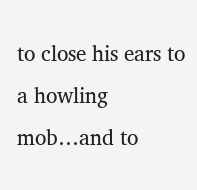to close his ears to a howling mob…and to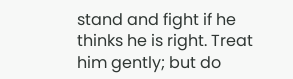stand and fight if he thinks he is right. Treat him gently; but do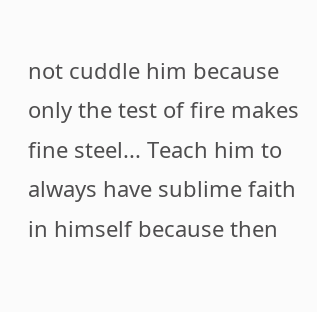not cuddle him because only the test of fire makes fine steel... Teach him to always have sublime faith in himself because then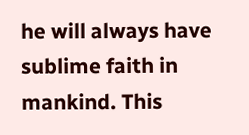he will always have sublime faith in mankind. This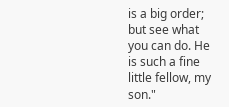is a big order; but see what you can do. He is such a fine little fellow, my son."